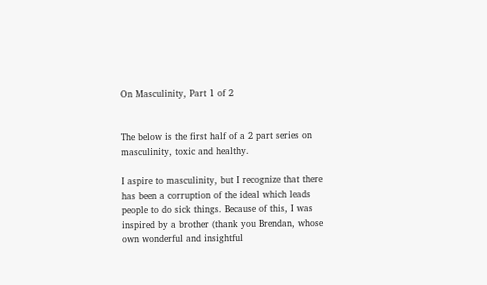On Masculinity, Part 1 of 2


The below is the first half of a 2 part series on masculinity, toxic and healthy.

I aspire to masculinity, but I recognize that there has been a corruption of the ideal which leads people to do sick things. Because of this, I was inspired by a brother (thank you Brendan, whose own wonderful and insightful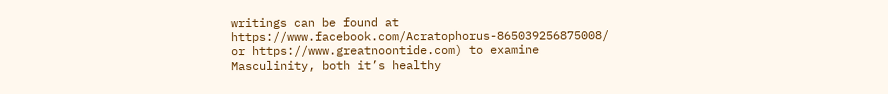writings can be found at https://www.facebook.com/Acratophorus-865039256875008/ or https://www.greatnoontide.com) to examine Masculinity, both it’s healthy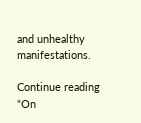and unhealthy manifestations.

Continue reading “On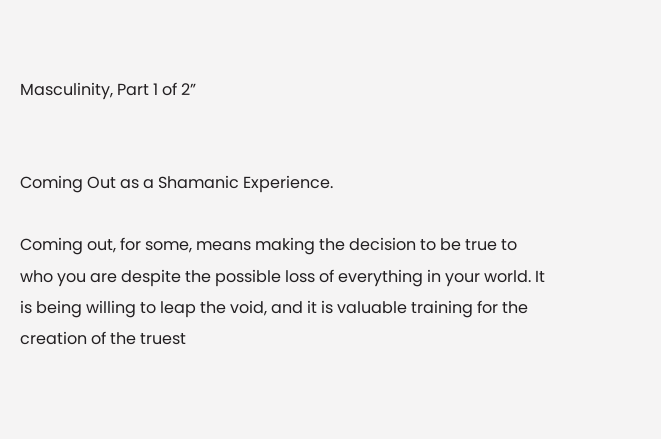Masculinity, Part 1 of 2”


Coming Out as a Shamanic Experience.

Coming out, for some, means making the decision to be true to who you are despite the possible loss of everything in your world. It is being willing to leap the void, and it is valuable training for the creation of the truest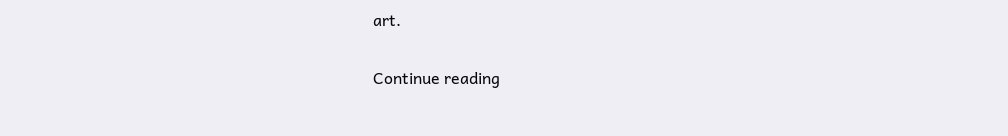art.

Continue reading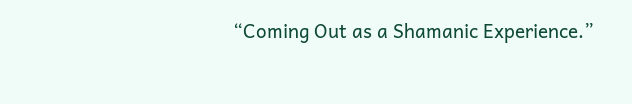“Coming Out as a Shamanic Experience.”